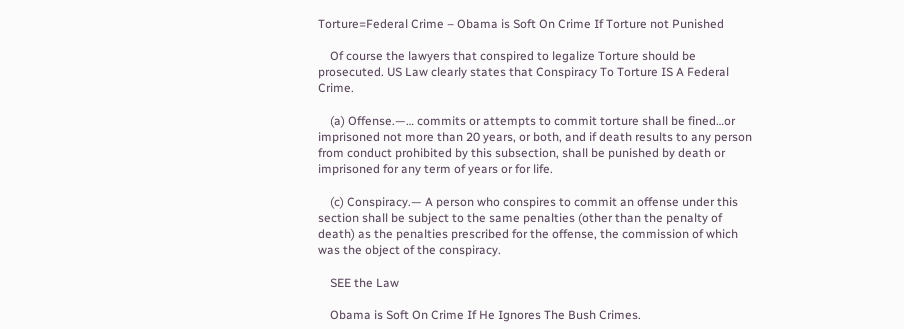Torture=Federal Crime – Obama is Soft On Crime If Torture not Punished

    Of course the lawyers that conspired to legalize Torture should be prosecuted. US Law clearly states that Conspiracy To Torture IS A Federal Crime.

    (a) Offense.—… commits or attempts to commit torture shall be fined…or imprisoned not more than 20 years, or both, and if death results to any person from conduct prohibited by this subsection, shall be punished by death or imprisoned for any term of years or for life.

    (c) Conspiracy.— A person who conspires to commit an offense under this section shall be subject to the same penalties (other than the penalty of death) as the penalties prescribed for the offense, the commission of which was the object of the conspiracy.

    SEE the Law

    Obama is Soft On Crime If He Ignores The Bush Crimes.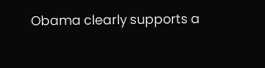Obama clearly supports a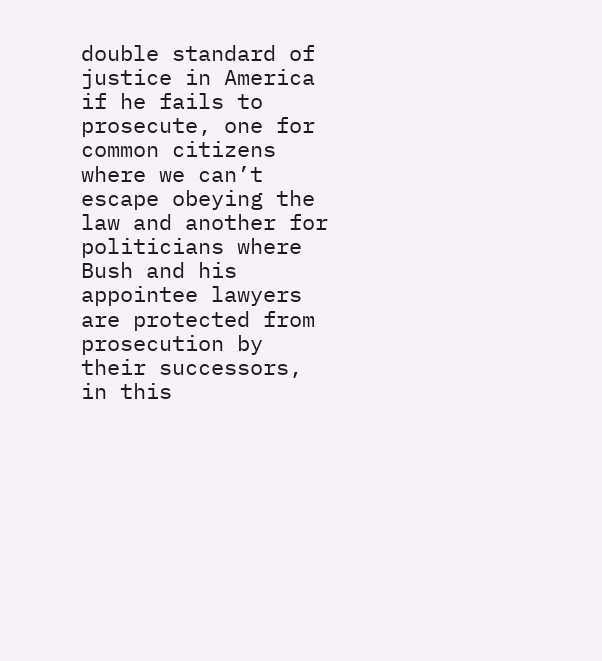double standard of justice in America if he fails to prosecute, one for common citizens where we can’t escape obeying the law and another for politicians where Bush and his appointee lawyers are protected from prosecution by their successors, in this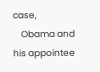case,
    Obama and his appointee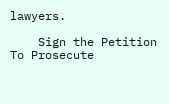lawyers.

    Sign the Petition To Prosecute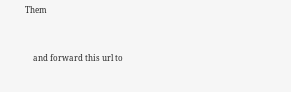Them


    and forward this url to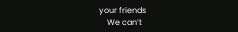your friends
    We can’t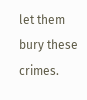let them bury these crimes.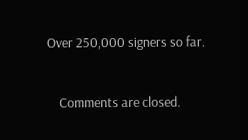Over 250,000 signers so far.


    Comments are closed.